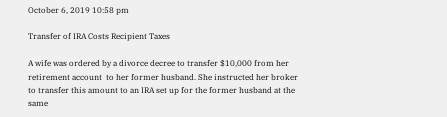October 6, 2019 10:58 pm

Transfer of IRA Costs Recipient Taxes

A wife was ordered by a divorce decree to transfer $10,000 from her retirement account  to her former husband. She instructed her broker to transfer this amount to an IRA set up for the former husband at the same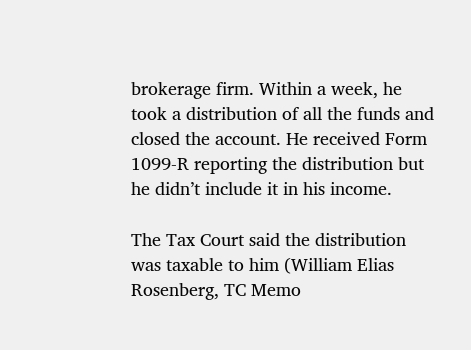brokerage firm. Within a week, he took a distribution of all the funds and closed the account. He received Form 1099-R reporting the distribution but he didn’t include it in his income.

The Tax Court said the distribution was taxable to him (William Elias Rosenberg, TC Memo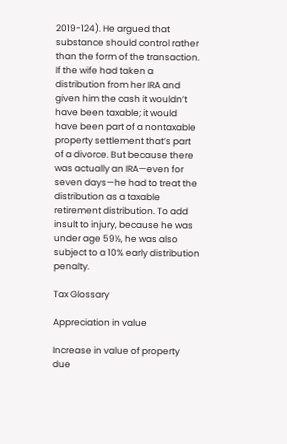2019-124). He argued that substance should control rather than the form of the transaction. If the wife had taken a distribution from her IRA and given him the cash it wouldn’t have been taxable; it would have been part of a nontaxable property settlement that’s part of a divorce. But because there was actually an IRA—even for seven days—he had to treat the distribution as a taxable retirement distribution. To add insult to injury, because he was under age 59½, he was also subject to a 10% early distribution penalty.

Tax Glossary

Appreciation in value

Increase in value of property due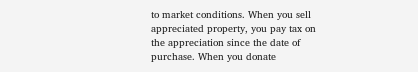to market conditions. When you sell appreciated property, you pay tax on the appreciation since the date of purchase. When you donate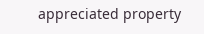appreciated property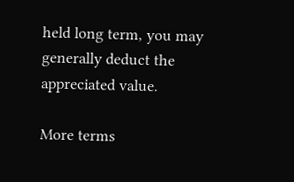held long term, you may generally deduct the appreciated value.

More terms